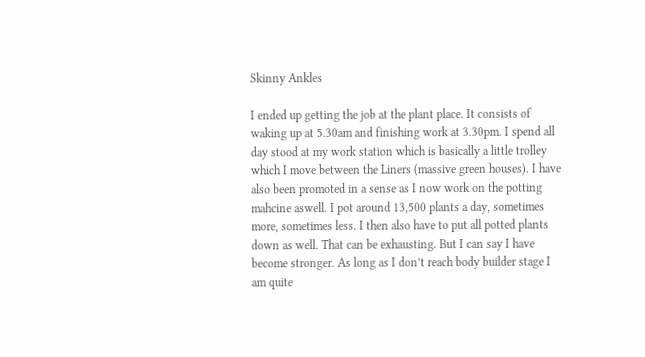Skinny Ankles

I ended up getting the job at the plant place. It consists of waking up at 5.30am and finishing work at 3.30pm. I spend all day stood at my work station which is basically a little trolley which I move between the Liners (massive green houses). I have also been promoted in a sense as I now work on the potting mahcine aswell. I pot around 13,500 plants a day, sometimes more, sometimes less. I then also have to put all potted plants down as well. That can be exhausting. But I can say I have become stronger. As long as I don’t reach body builder stage I am quite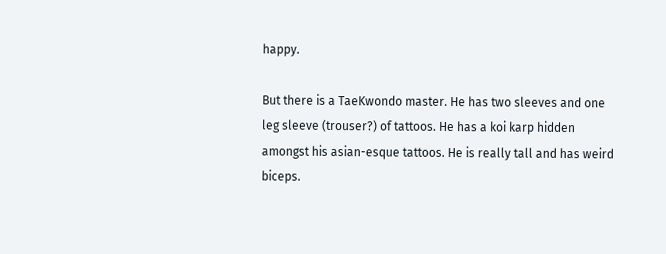happy.

But there is a TaeKwondo master. He has two sleeves and one leg sleeve (trouser?) of tattoos. He has a koi karp hidden amongst his asian-esque tattoos. He is really tall and has weird biceps.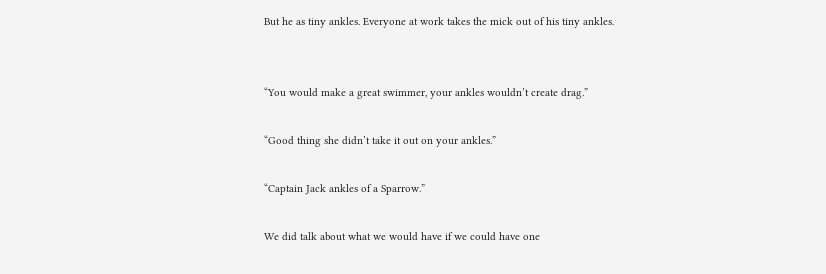But he as tiny ankles. Everyone at work takes the mick out of his tiny ankles.


“You would make a great swimmer, your ankles wouldn’t create drag.”

“Good thing she didn’t take it out on your ankles.”

“Captain Jack ankles of a Sparrow.”

We did talk about what we would have if we could have one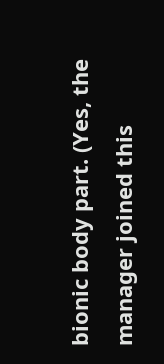bionic body part. (Yes, the manager joined this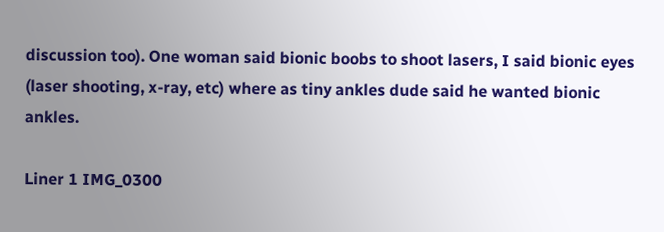discussion too). One woman said bionic boobs to shoot lasers, I said bionic eyes (laser shooting, x-ray, etc) where as tiny ankles dude said he wanted bionic ankles.

Liner 1 IMG_0300